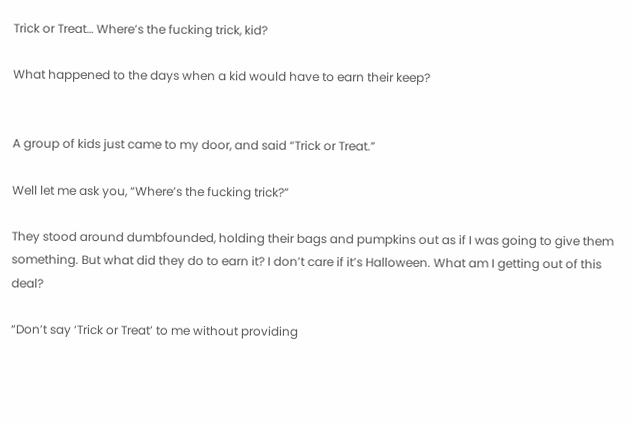Trick or Treat… Where’s the fucking trick, kid?

What happened to the days when a kid would have to earn their keep?


A group of kids just came to my door, and said “Trick or Treat.”

Well let me ask you, “Where’s the fucking trick?”

They stood around dumbfounded, holding their bags and pumpkins out as if I was going to give them something. But what did they do to earn it? I don’t care if it’s Halloween. What am I getting out of this deal?

“Don’t say ‘Trick or Treat’ to me without providing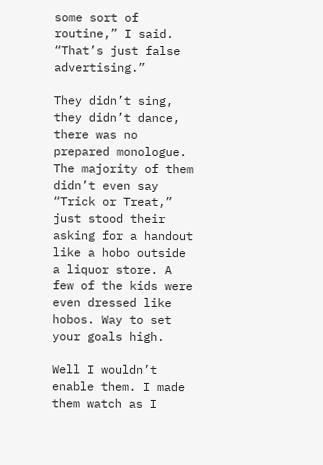some sort of routine,” I said. “That’s just false advertising.”

They didn’t sing, they didn’t dance, there was no prepared monologue. The majority of them didn’t even say “Trick or Treat,” just stood their asking for a handout like a hobo outside a liquor store. A few of the kids were even dressed like hobos. Way to set your goals high.

Well I wouldn’t enable them. I made them watch as I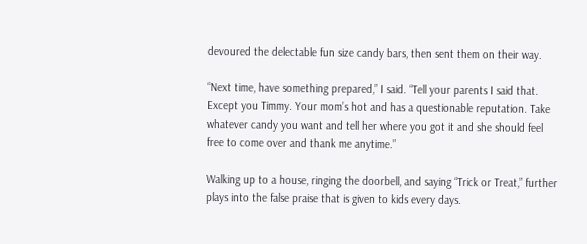devoured the delectable fun size candy bars, then sent them on their way.

“Next time, have something prepared,” I said. “Tell your parents I said that. Except you Timmy. Your mom’s hot and has a questionable reputation. Take whatever candy you want and tell her where you got it and she should feel free to come over and thank me anytime.”

Walking up to a house, ringing the doorbell, and saying “Trick or Treat,” further plays into the false praise that is given to kids every days.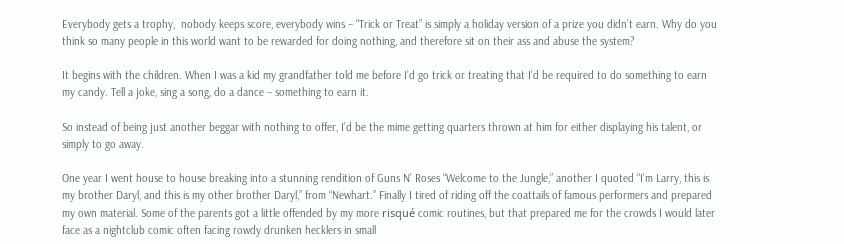Everybody gets a trophy,  nobody keeps score, everybody wins – “Trick or Treat” is simply a holiday version of a prize you didn’t earn. Why do you think so many people in this world want to be rewarded for doing nothing, and therefore sit on their ass and abuse the system?

It begins with the children. When I was a kid my grandfather told me before I’d go trick or treating that I’d be required to do something to earn my candy. Tell a joke, sing a song, do a dance – something to earn it.

So instead of being just another beggar with nothing to offer, I’d be the mime getting quarters thrown at him for either displaying his talent, or simply to go away.

One year I went house to house breaking into a stunning rendition of Guns N’ Roses “Welcome to the Jungle,” another I quoted “I’m Larry, this is my brother Daryl, and this is my other brother Daryl,” from “Newhart.” Finally I tired of riding off the coattails of famous performers and prepared my own material. Some of the parents got a little offended by my more risqué comic routines, but that prepared me for the crowds I would later face as a nightclub comic often facing rowdy drunken hecklers in small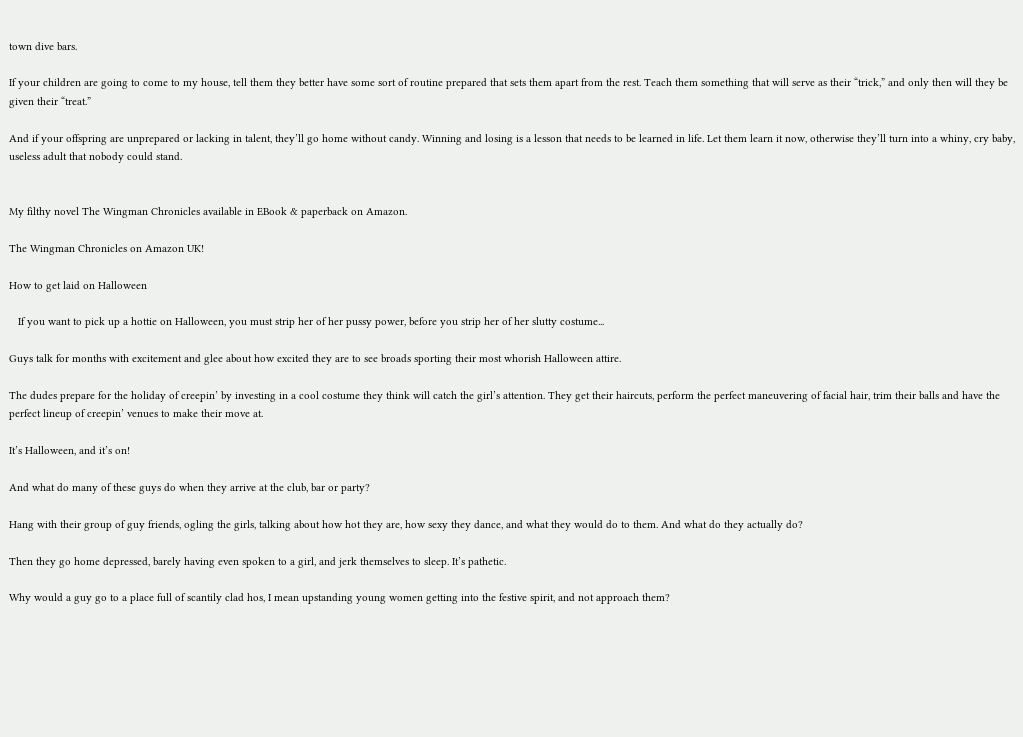town dive bars.

If your children are going to come to my house, tell them they better have some sort of routine prepared that sets them apart from the rest. Teach them something that will serve as their “trick,” and only then will they be given their “treat.”

And if your offspring are unprepared or lacking in talent, they’ll go home without candy. Winning and losing is a lesson that needs to be learned in life. Let them learn it now, otherwise they’ll turn into a whiny, cry baby, useless adult that nobody could stand.


My filthy novel The Wingman Chronicles available in EBook & paperback on Amazon.

The Wingman Chronicles on Amazon UK!

How to get laid on Halloween

   If you want to pick up a hottie on Halloween, you must strip her of her pussy power, before you strip her of her slutty costume...

Guys talk for months with excitement and glee about how excited they are to see broads sporting their most whorish Halloween attire.

The dudes prepare for the holiday of creepin’ by investing in a cool costume they think will catch the girl’s attention. They get their haircuts, perform the perfect maneuvering of facial hair, trim their balls and have the perfect lineup of creepin’ venues to make their move at.

It’s Halloween, and it’s on!

And what do many of these guys do when they arrive at the club, bar or party?

Hang with their group of guy friends, ogling the girls, talking about how hot they are, how sexy they dance, and what they would do to them. And what do they actually do?

Then they go home depressed, barely having even spoken to a girl, and jerk themselves to sleep. It’s pathetic.

Why would a guy go to a place full of scantily clad hos, I mean upstanding young women getting into the festive spirit, and not approach them?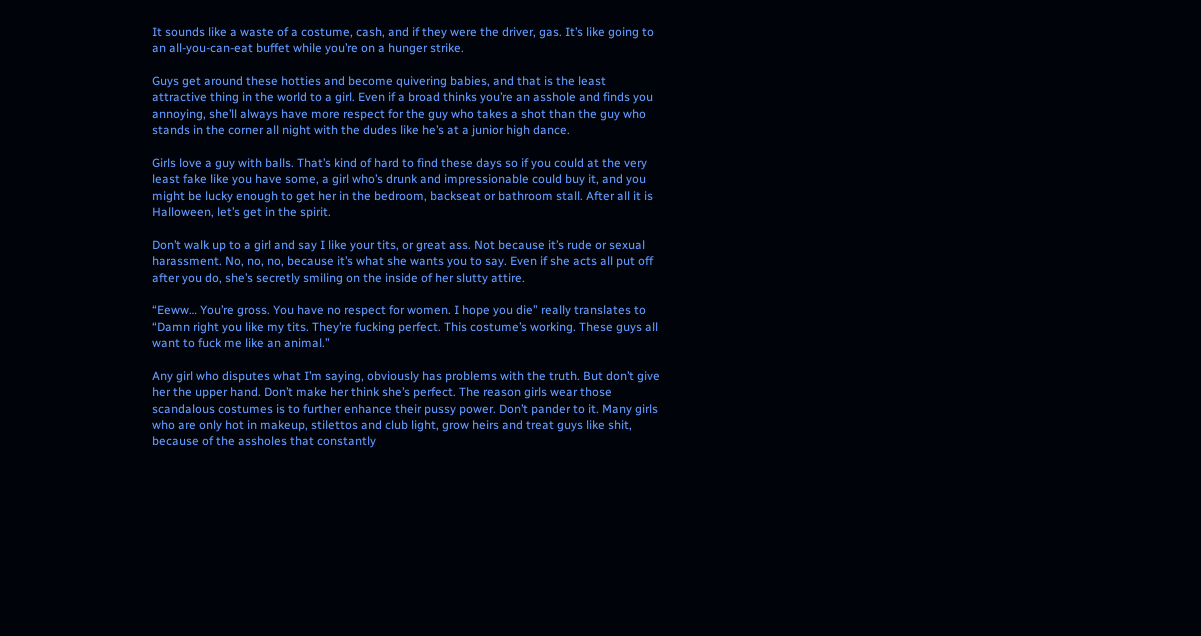It sounds like a waste of a costume, cash, and if they were the driver, gas. It’s like going to an all-you-can-eat buffet while you’re on a hunger strike.

Guys get around these hotties and become quivering babies, and that is the least attractive thing in the world to a girl. Even if a broad thinks you’re an asshole and finds you annoying, she’ll always have more respect for the guy who takes a shot than the guy who stands in the corner all night with the dudes like he’s at a junior high dance.

Girls love a guy with balls. That’s kind of hard to find these days so if you could at the very least fake like you have some, a girl who’s drunk and impressionable could buy it, and you might be lucky enough to get her in the bedroom, backseat or bathroom stall. After all it is Halloween, let’s get in the spirit.

Don’t walk up to a girl and say I like your tits, or great ass. Not because it’s rude or sexual harassment. No, no, no, because it’s what she wants you to say. Even if she acts all put off after you do, she’s secretly smiling on the inside of her slutty attire.

“Eeww… You’re gross. You have no respect for women. I hope you die” really translates to “Damn right you like my tits. They’re fucking perfect. This costume’s working. These guys all want to fuck me like an animal.”

Any girl who disputes what I’m saying, obviously has problems with the truth. But don’t give her the upper hand. Don’t make her think she’s perfect. The reason girls wear those scandalous costumes is to further enhance their pussy power. Don’t pander to it. Many girls who are only hot in makeup, stilettos and club light, grow heirs and treat guys like shit, because of the assholes that constantly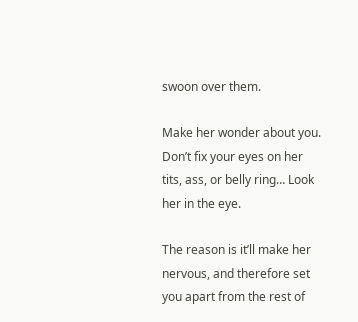swoon over them.

Make her wonder about you. Don’t fix your eyes on her tits, ass, or belly ring… Look her in the eye.

The reason is it’ll make her nervous, and therefore set you apart from the rest of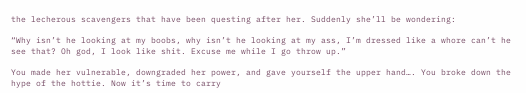the lecherous scavengers that have been questing after her. Suddenly she’ll be wondering:

“Why isn’t he looking at my boobs, why isn’t he looking at my ass, I’m dressed like a whore can’t he see that? Oh god, I look like shit. Excuse me while I go throw up.”

You made her vulnerable, downgraded her power, and gave yourself the upper hand…. You broke down the hype of the hottie. Now it’s time to carry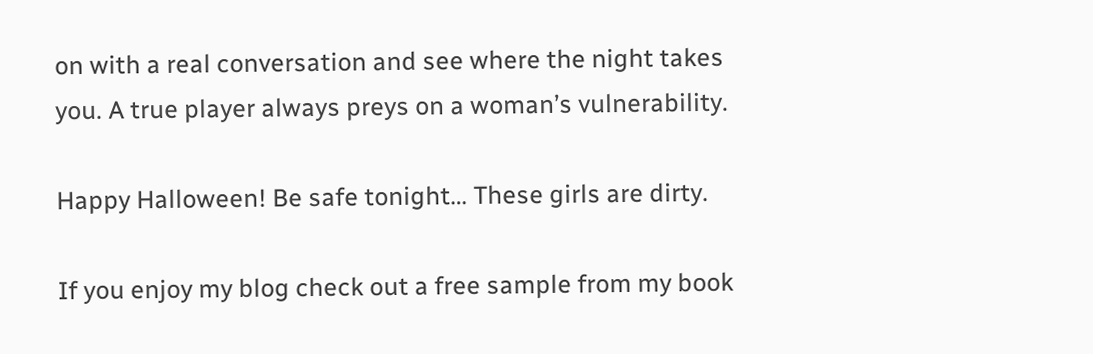on with a real conversation and see where the night takes you. A true player always preys on a woman’s vulnerability.

Happy Halloween! Be safe tonight… These girls are dirty.

If you enjoy my blog check out a free sample from my book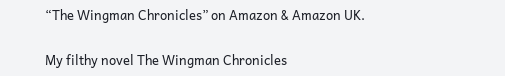“The Wingman Chronicles” on Amazon & Amazon UK.

My filthy novel The Wingman Chronicles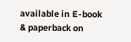available in E-book & paperback on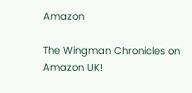Amazon

The Wingman Chronicles on Amazon UK!